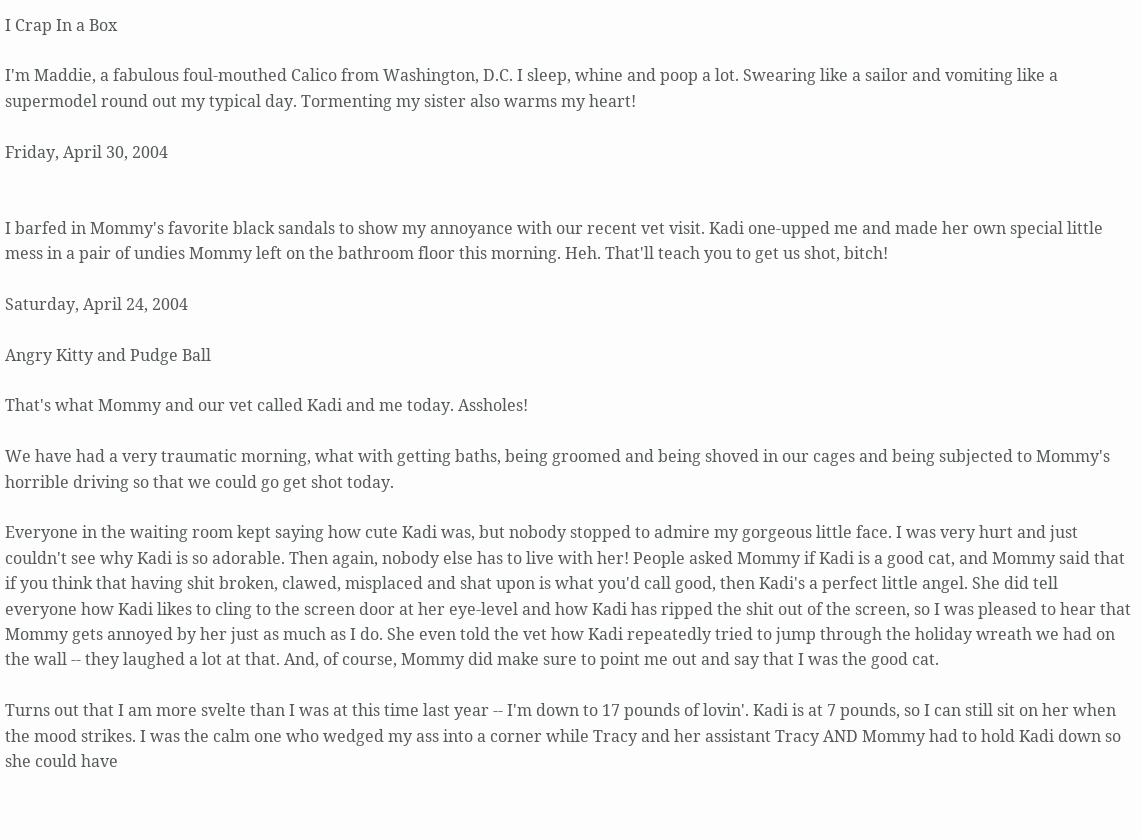I Crap In a Box

I'm Maddie, a fabulous foul-mouthed Calico from Washington, D.C. I sleep, whine and poop a lot. Swearing like a sailor and vomiting like a supermodel round out my typical day. Tormenting my sister also warms my heart!

Friday, April 30, 2004


I barfed in Mommy's favorite black sandals to show my annoyance with our recent vet visit. Kadi one-upped me and made her own special little mess in a pair of undies Mommy left on the bathroom floor this morning. Heh. That'll teach you to get us shot, bitch!

Saturday, April 24, 2004

Angry Kitty and Pudge Ball

That's what Mommy and our vet called Kadi and me today. Assholes!

We have had a very traumatic morning, what with getting baths, being groomed and being shoved in our cages and being subjected to Mommy's horrible driving so that we could go get shot today.

Everyone in the waiting room kept saying how cute Kadi was, but nobody stopped to admire my gorgeous little face. I was very hurt and just couldn't see why Kadi is so adorable. Then again, nobody else has to live with her! People asked Mommy if Kadi is a good cat, and Mommy said that if you think that having shit broken, clawed, misplaced and shat upon is what you'd call good, then Kadi's a perfect little angel. She did tell everyone how Kadi likes to cling to the screen door at her eye-level and how Kadi has ripped the shit out of the screen, so I was pleased to hear that Mommy gets annoyed by her just as much as I do. She even told the vet how Kadi repeatedly tried to jump through the holiday wreath we had on the wall -- they laughed a lot at that. And, of course, Mommy did make sure to point me out and say that I was the good cat.

Turns out that I am more svelte than I was at this time last year -- I'm down to 17 pounds of lovin'. Kadi is at 7 pounds, so I can still sit on her when the mood strikes. I was the calm one who wedged my ass into a corner while Tracy and her assistant Tracy AND Mommy had to hold Kadi down so she could have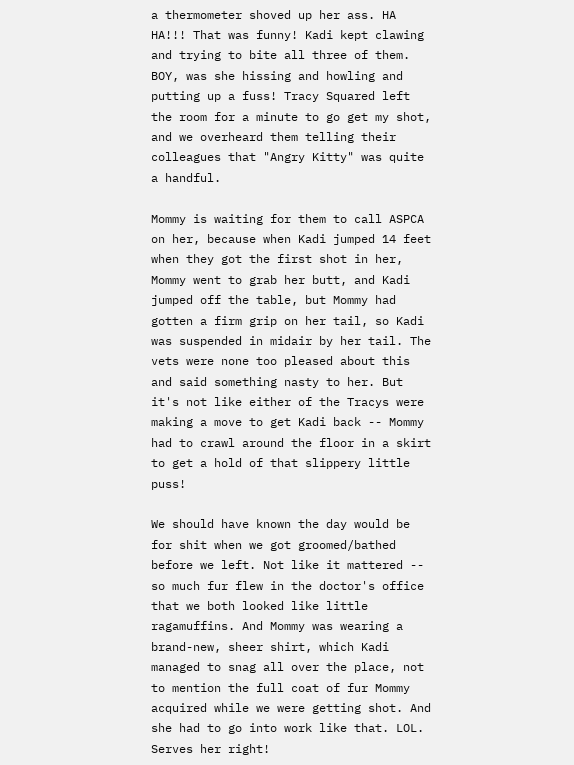a thermometer shoved up her ass. HA HA!!! That was funny! Kadi kept clawing and trying to bite all three of them. BOY, was she hissing and howling and putting up a fuss! Tracy Squared left the room for a minute to go get my shot, and we overheard them telling their colleagues that "Angry Kitty" was quite a handful.

Mommy is waiting for them to call ASPCA on her, because when Kadi jumped 14 feet when they got the first shot in her, Mommy went to grab her butt, and Kadi jumped off the table, but Mommy had gotten a firm grip on her tail, so Kadi was suspended in midair by her tail. The vets were none too pleased about this and said something nasty to her. But it's not like either of the Tracys were making a move to get Kadi back -- Mommy had to crawl around the floor in a skirt to get a hold of that slippery little puss!

We should have known the day would be for shit when we got groomed/bathed before we left. Not like it mattered -- so much fur flew in the doctor's office that we both looked like little ragamuffins. And Mommy was wearing a brand-new, sheer shirt, which Kadi managed to snag all over the place, not to mention the full coat of fur Mommy acquired while we were getting shot. And she had to go into work like that. LOL. Serves her right!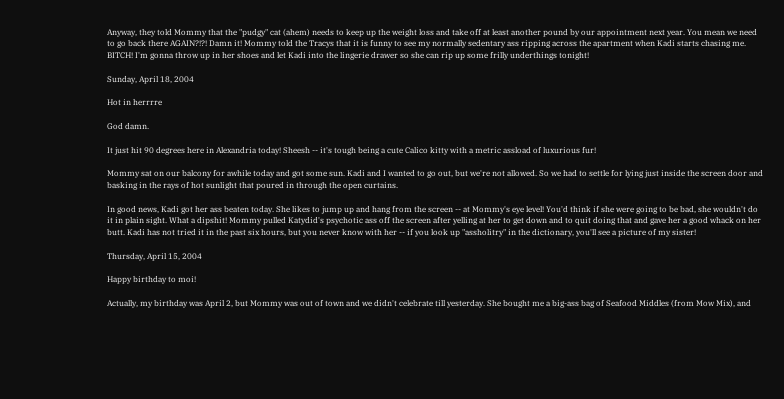Anyway, they told Mommy that the "pudgy" cat (ahem) needs to keep up the weight loss and take off at least another pound by our appointment next year. You mean we need to go back there AGAIN?!?! Damn it! Mommy told the Tracys that it is funny to see my normally sedentary ass ripping across the apartment when Kadi starts chasing me. BITCH! I'm gonna throw up in her shoes and let Kadi into the lingerie drawer so she can rip up some frilly underthings tonight!

Sunday, April 18, 2004

Hot in herrrre

God damn.

It just hit 90 degrees here in Alexandria today! Sheesh -- it's tough being a cute Calico kitty with a metric assload of luxurious fur!

Mommy sat on our balcony for awhile today and got some sun. Kadi and I wanted to go out, but we're not allowed. So we had to settle for lying just inside the screen door and basking in the rays of hot sunlight that poured in through the open curtains.

In good news, Kadi got her ass beaten today. She likes to jump up and hang from the screen -- at Mommy's eye level! You'd think if she were going to be bad, she wouldn't do it in plain sight. What a dipshit! Mommy pulled Katydid's psychotic ass off the screen after yelling at her to get down and to quit doing that and gave her a good whack on her butt. Kadi has not tried it in the past six hours, but you never know with her -- if you look up "assholitry" in the dictionary, you'll see a picture of my sister!

Thursday, April 15, 2004

Happy birthday to moi!

Actually, my birthday was April 2, but Mommy was out of town and we didn't celebrate till yesterday. She bought me a big-ass bag of Seafood Middles (from Mow Mix), and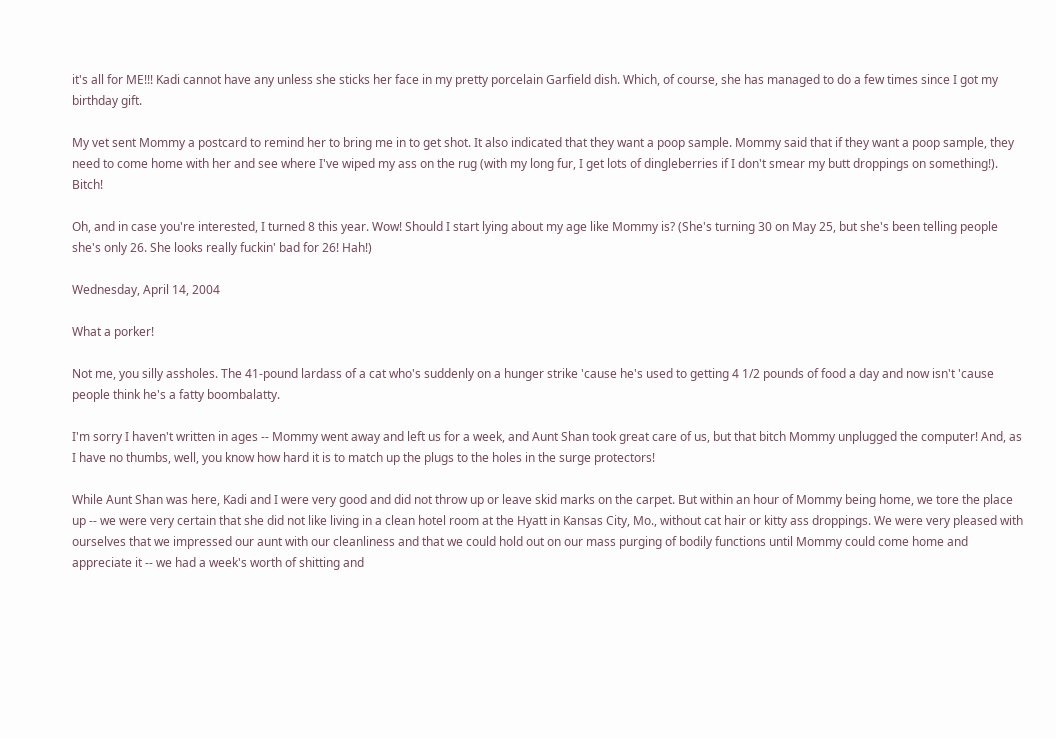it's all for ME!!! Kadi cannot have any unless she sticks her face in my pretty porcelain Garfield dish. Which, of course, she has managed to do a few times since I got my birthday gift.

My vet sent Mommy a postcard to remind her to bring me in to get shot. It also indicated that they want a poop sample. Mommy said that if they want a poop sample, they need to come home with her and see where I've wiped my ass on the rug (with my long fur, I get lots of dingleberries if I don't smear my butt droppings on something!). Bitch!

Oh, and in case you're interested, I turned 8 this year. Wow! Should I start lying about my age like Mommy is? (She's turning 30 on May 25, but she's been telling people she's only 26. She looks really fuckin' bad for 26! Hah!)

Wednesday, April 14, 2004

What a porker!

Not me, you silly assholes. The 41-pound lardass of a cat who's suddenly on a hunger strike 'cause he's used to getting 4 1/2 pounds of food a day and now isn't 'cause people think he's a fatty boombalatty.

I'm sorry I haven't written in ages -- Mommy went away and left us for a week, and Aunt Shan took great care of us, but that bitch Mommy unplugged the computer! And, as I have no thumbs, well, you know how hard it is to match up the plugs to the holes in the surge protectors!

While Aunt Shan was here, Kadi and I were very good and did not throw up or leave skid marks on the carpet. But within an hour of Mommy being home, we tore the place up -- we were very certain that she did not like living in a clean hotel room at the Hyatt in Kansas City, Mo., without cat hair or kitty ass droppings. We were very pleased with ourselves that we impressed our aunt with our cleanliness and that we could hold out on our mass purging of bodily functions until Mommy could come home and appreciate it -- we had a week's worth of shitting and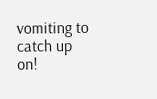vomiting to catch up on!